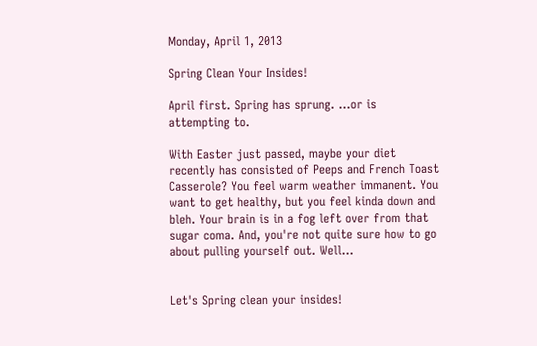Monday, April 1, 2013

Spring Clean Your Insides!

April first. Spring has sprung. ...or is attempting to.

With Easter just passed, maybe your diet recently has consisted of Peeps and French Toast Casserole? You feel warm weather immanent. You want to get healthy, but you feel kinda down and bleh. Your brain is in a fog left over from that sugar coma. And, you're not quite sure how to go about pulling yourself out. Well...


Let's Spring clean your insides!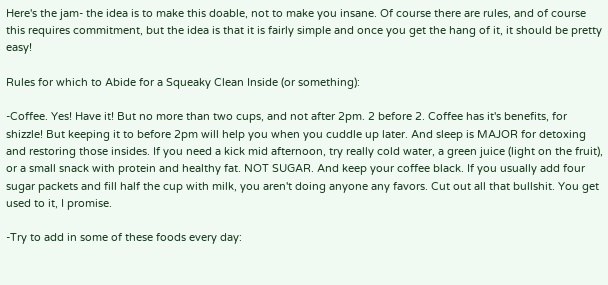Here's the jam- the idea is to make this doable, not to make you insane. Of course there are rules, and of course this requires commitment, but the idea is that it is fairly simple and once you get the hang of it, it should be pretty easy!

Rules for which to Abide for a Squeaky Clean Inside (or something):

-Coffee. Yes! Have it! But no more than two cups, and not after 2pm. 2 before 2. Coffee has it's benefits, for shizzle! But keeping it to before 2pm will help you when you cuddle up later. And sleep is MAJOR for detoxing and restoring those insides. If you need a kick mid afternoon, try really cold water, a green juice (light on the fruit), or a small snack with protein and healthy fat. NOT SUGAR. And keep your coffee black. If you usually add four sugar packets and fill half the cup with milk, you aren't doing anyone any favors. Cut out all that bullshit. You get used to it, I promise.

-Try to add in some of these foods every day: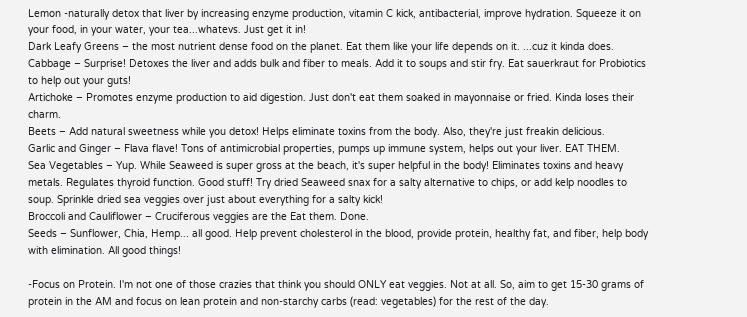Lemon -naturally detox that liver by increasing enzyme production, vitamin C kick, antibacterial, improve hydration. Squeeze it on your food, in your water, your tea...whatevs. Just get it in!
Dark Leafy Greens – the most nutrient dense food on the planet. Eat them like your life depends on it. ...cuz it kinda does.
Cabbage – Surprise! Detoxes the liver and adds bulk and fiber to meals. Add it to soups and stir fry. Eat sauerkraut for Probiotics to help out your guts!
Artichoke – Promotes enzyme production to aid digestion. Just don't eat them soaked in mayonnaise or fried. Kinda loses their charm.
Beets – Add natural sweetness while you detox! Helps eliminate toxins from the body. Also, they're just freakin delicious.
Garlic and Ginger – Flava flave! Tons of antimicrobial properties, pumps up immune system, helps out your liver. EAT THEM.
Sea Vegetables – Yup. While Seaweed is super gross at the beach, it's super helpful in the body! Eliminates toxins and heavy metals. Regulates thyroid function. Good stuff! Try dried Seaweed snax for a salty alternative to chips, or add kelp noodles to soup. Sprinkle dried sea veggies over just about everything for a salty kick!
Broccoli and Cauliflower – Cruciferous veggies are the Eat them. Done.
Seeds – Sunflower, Chia, Hemp... all good. Help prevent cholesterol in the blood, provide protein, healthy fat, and fiber, help body with elimination. All good things!

-Focus on Protein. I'm not one of those crazies that think you should ONLY eat veggies. Not at all. So, aim to get 15-30 grams of protein in the AM and focus on lean protein and non-starchy carbs (read: vegetables) for the rest of the day.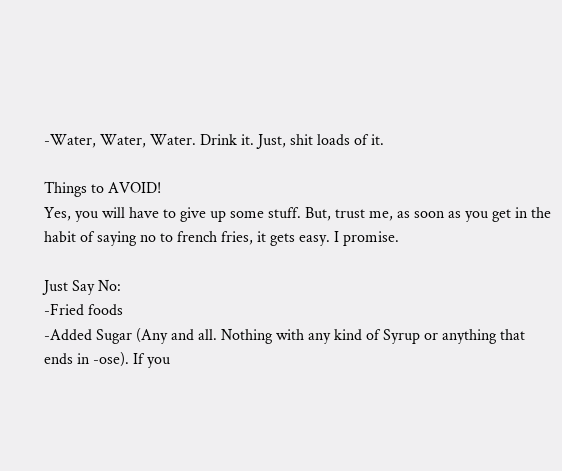-Water, Water, Water. Drink it. Just, shit loads of it.

Things to AVOID!
Yes, you will have to give up some stuff. But, trust me, as soon as you get in the habit of saying no to french fries, it gets easy. I promise.

Just Say No:
-Fried foods
-Added Sugar (Any and all. Nothing with any kind of Syrup or anything that ends in -ose). If you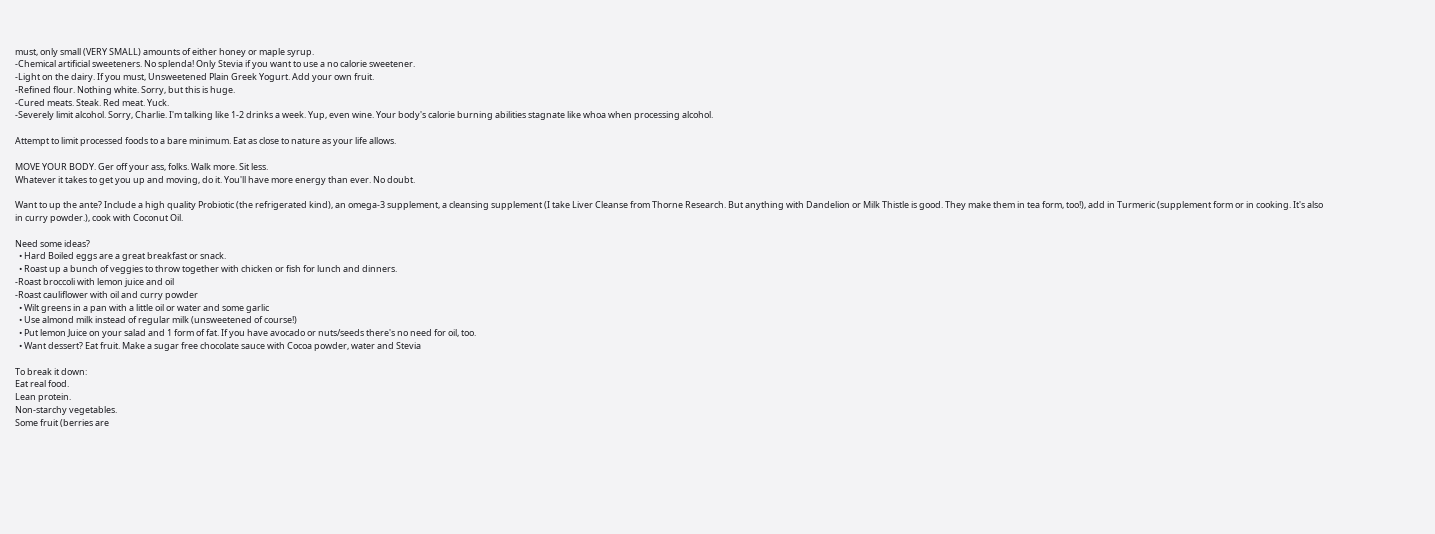must, only small (VERY SMALL) amounts of either honey or maple syrup.
-Chemical artificial sweeteners. No splenda! Only Stevia if you want to use a no calorie sweetener.
-Light on the dairy. If you must, Unsweetened Plain Greek Yogurt. Add your own fruit.
-Refined flour. Nothing white. Sorry, but this is huge.
-Cured meats. Steak. Red meat. Yuck.
-Severely limit alcohol. Sorry, Charlie. I'm talking like 1-2 drinks a week. Yup, even wine. Your body's calorie burning abilities stagnate like whoa when processing alcohol.

Attempt to limit processed foods to a bare minimum. Eat as close to nature as your life allows.

MOVE YOUR BODY. Ger off your ass, folks. Walk more. Sit less.
Whatever it takes to get you up and moving, do it. You'll have more energy than ever. No doubt.

Want to up the ante? Include a high quality Probiotic (the refrigerated kind), an omega-3 supplement, a cleansing supplement (I take Liver Cleanse from Thorne Research. But anything with Dandelion or Milk Thistle is good. They make them in tea form, too!), add in Turmeric (supplement form or in cooking. It's also in curry powder.), cook with Coconut Oil.

Need some ideas?
  • Hard Boiled eggs are a great breakfast or snack.
  • Roast up a bunch of veggies to throw together with chicken or fish for lunch and dinners.
-Roast broccoli with lemon juice and oil
-Roast cauliflower with oil and curry powder
  • Wilt greens in a pan with a little oil or water and some garlic
  • Use almond milk instead of regular milk (unsweetened of course!)
  • Put lemon Juice on your salad and 1 form of fat. If you have avocado or nuts/seeds there's no need for oil, too.
  • Want dessert? Eat fruit. Make a sugar free chocolate sauce with Cocoa powder, water and Stevia

To break it down:
Eat real food.
Lean protein.
Non-starchy vegetables.
Some fruit (berries are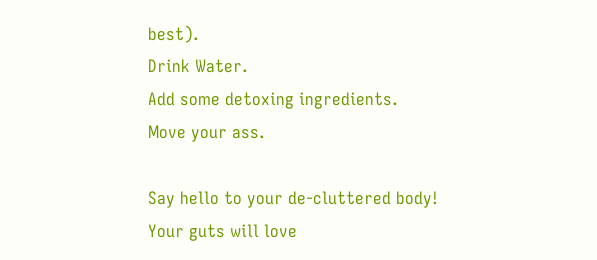best).
Drink Water.
Add some detoxing ingredients.
Move your ass.

Say hello to your de-cluttered body! Your guts will love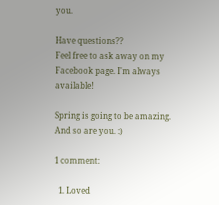you.

Have questions??
Feel free to ask away on my Facebook page. I'm always available!

Spring is going to be amazing. And so are you. :)

1 comment:

  1. Loved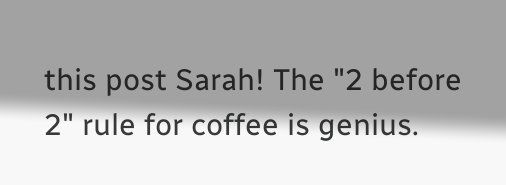this post Sarah! The "2 before 2" rule for coffee is genius.